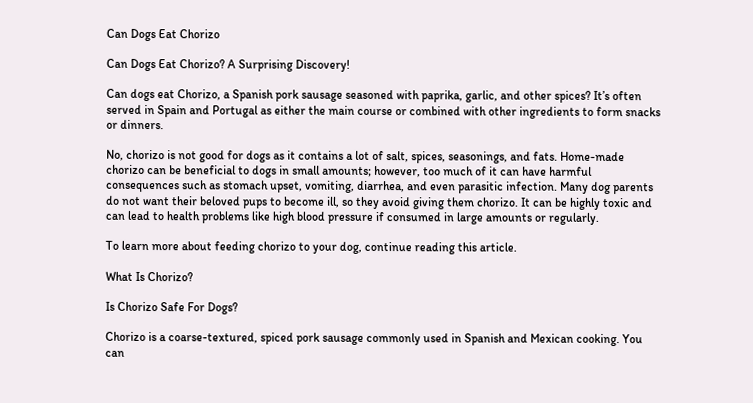Can Dogs Eat Chorizo

Can Dogs Eat Chorizo? A Surprising Discovery!

Can dogs eat Chorizo, a Spanish pork sausage seasoned with paprika, garlic, and other spices? It’s often served in Spain and Portugal as either the main course or combined with other ingredients to form snacks or dinners.

No, chorizo is not good for dogs as it contains a lot of salt, spices, seasonings, and fats. Home-made chorizo can be beneficial to dogs in small amounts; however, too much of it can have harmful consequences such as stomach upset, vomiting, diarrhea, and even parasitic infection. Many dog parents do not want their beloved pups to become ill, so they avoid giving them chorizo. It can be highly toxic and can lead to health problems like high blood pressure if consumed in large amounts or regularly.

To learn more about feeding chorizo to your dog, continue reading this article.

What Is Chorizo?

Is Chorizo Safe For Dogs?

Chorizo is a coarse-textured, spiced pork sausage commonly used in Spanish and Mexican cooking. You can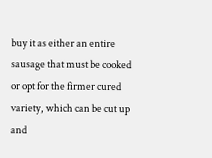buy it as either an entire sausage that must be cooked or opt for the firmer cured variety, which can be cut up and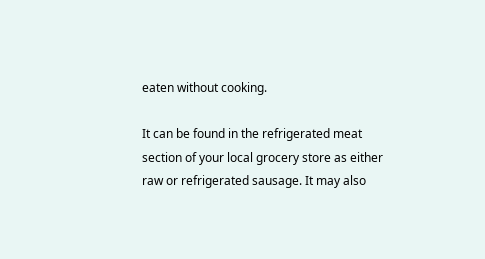eaten without cooking.

It can be found in the refrigerated meat section of your local grocery store as either raw or refrigerated sausage. It may also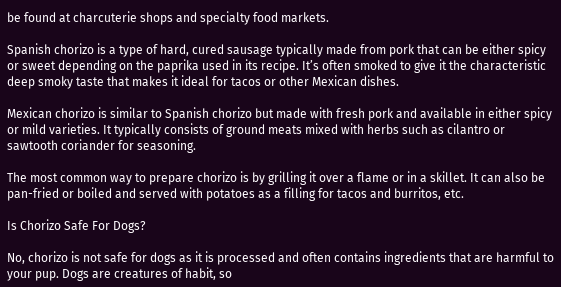be found at charcuterie shops and specialty food markets.

Spanish chorizo is a type of hard, cured sausage typically made from pork that can be either spicy or sweet depending on the paprika used in its recipe. It’s often smoked to give it the characteristic deep smoky taste that makes it ideal for tacos or other Mexican dishes.

Mexican chorizo is similar to Spanish chorizo but made with fresh pork and available in either spicy or mild varieties. It typically consists of ground meats mixed with herbs such as cilantro or sawtooth coriander for seasoning.

The most common way to prepare chorizo is by grilling it over a flame or in a skillet. It can also be pan-fried or boiled and served with potatoes as a filling for tacos and burritos, etc.

Is Chorizo Safe For Dogs?

No, chorizo is not safe for dogs as it is processed and often contains ingredients that are harmful to your pup. Dogs are creatures of habit, so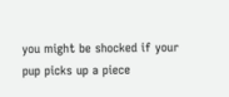you might be shocked if your pup picks up a piece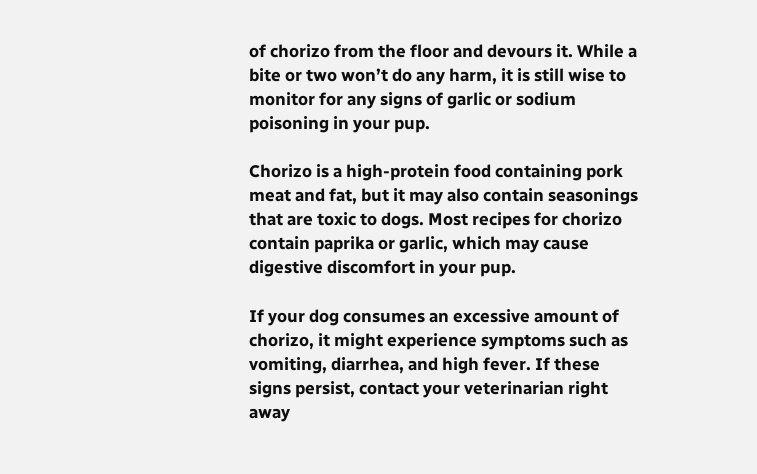of chorizo from the floor and devours it. While a bite or two won’t do any harm, it is still wise to monitor for any signs of garlic or sodium poisoning in your pup.

Chorizo is a high-protein food containing pork meat and fat, but it may also contain seasonings that are toxic to dogs. Most recipes for chorizo contain paprika or garlic, which may cause digestive discomfort in your pup.

If your dog consumes an excessive amount of chorizo, it might experience symptoms such as vomiting, diarrhea, and high fever. If these signs persist, contact your veterinarian right away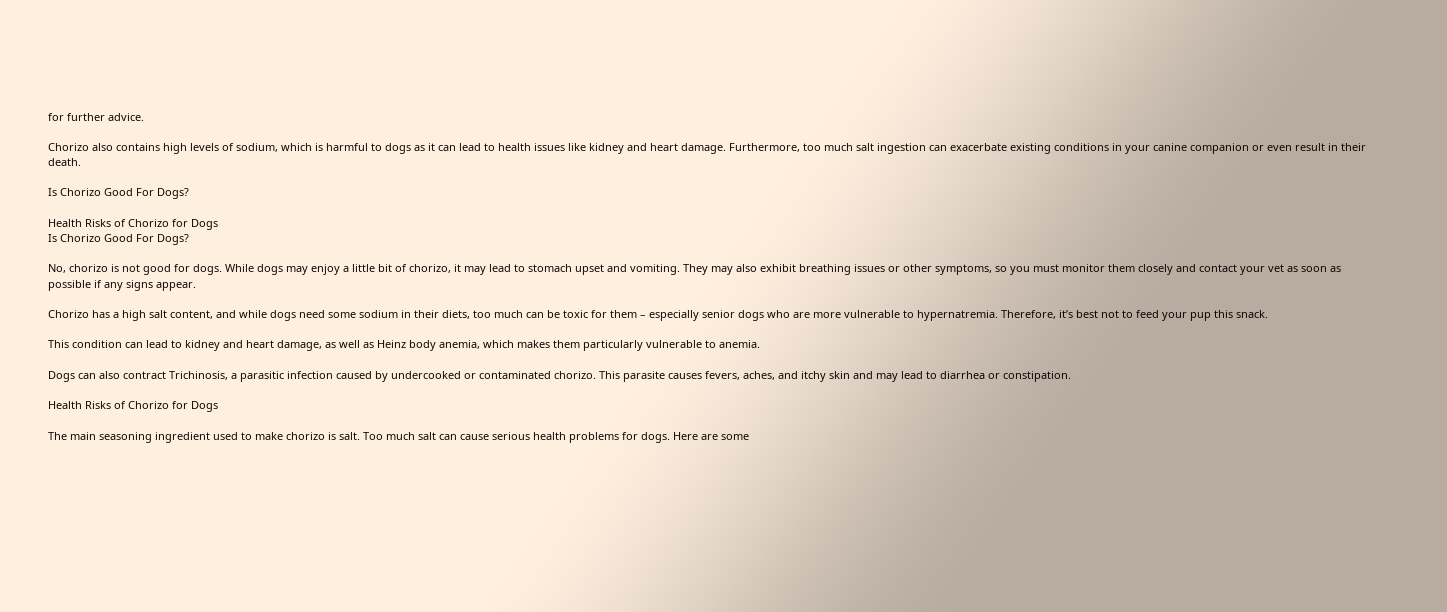for further advice.

Chorizo also contains high levels of sodium, which is harmful to dogs as it can lead to health issues like kidney and heart damage. Furthermore, too much salt ingestion can exacerbate existing conditions in your canine companion or even result in their death.

Is Chorizo Good For Dogs?

Health Risks of Chorizo for Dogs
Is Chorizo Good For Dogs?

No, chorizo is not good for dogs. While dogs may enjoy a little bit of chorizo, it may lead to stomach upset and vomiting. They may also exhibit breathing issues or other symptoms, so you must monitor them closely and contact your vet as soon as possible if any signs appear.

Chorizo has a high salt content, and while dogs need some sodium in their diets, too much can be toxic for them – especially senior dogs who are more vulnerable to hypernatremia. Therefore, it’s best not to feed your pup this snack.

This condition can lead to kidney and heart damage, as well as Heinz body anemia, which makes them particularly vulnerable to anemia.

Dogs can also contract Trichinosis, a parasitic infection caused by undercooked or contaminated chorizo. This parasite causes fevers, aches, and itchy skin and may lead to diarrhea or constipation.

Health Risks of Chorizo for Dogs

The main seasoning ingredient used to make chorizo is salt. Too much salt can cause serious health problems for dogs. Here are some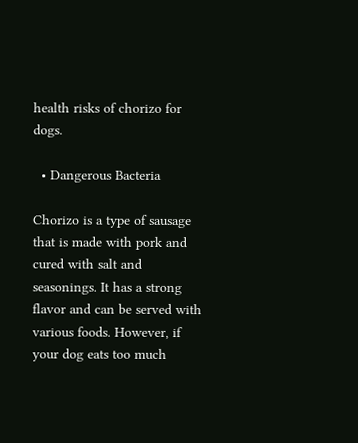health risks of chorizo for dogs.

  • Dangerous Bacteria

Chorizo is a type of sausage that is made with pork and cured with salt and seasonings. It has a strong flavor and can be served with various foods. However, if your dog eats too much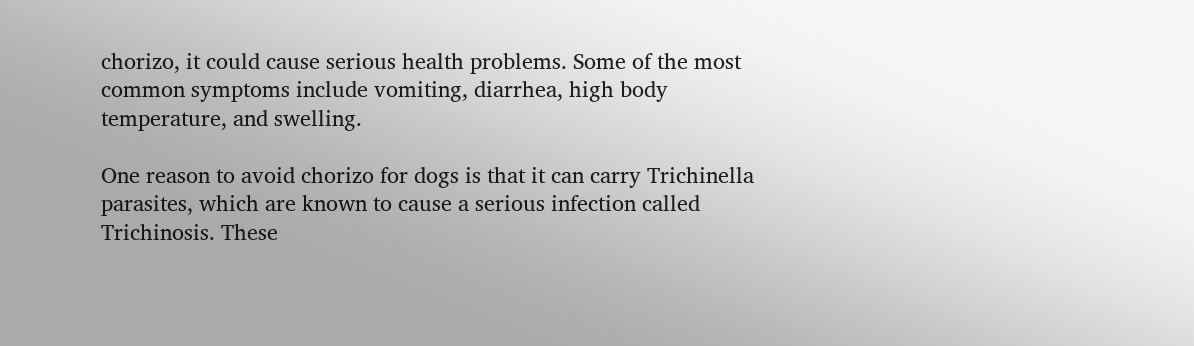chorizo, it could cause serious health problems. Some of the most common symptoms include vomiting, diarrhea, high body temperature, and swelling.

One reason to avoid chorizo for dogs is that it can carry Trichinella parasites, which are known to cause a serious infection called Trichinosis. These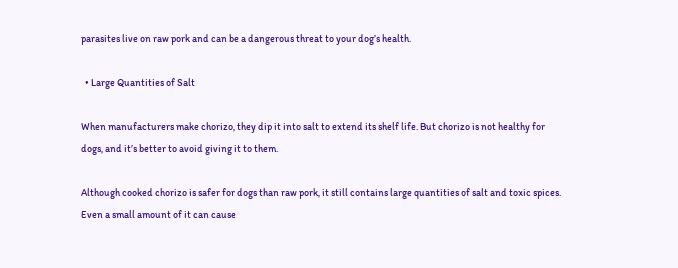parasites live on raw pork and can be a dangerous threat to your dog’s health.

  • Large Quantities of Salt

When manufacturers make chorizo, they dip it into salt to extend its shelf life. But chorizo is not healthy for dogs, and it’s better to avoid giving it to them.

Although cooked chorizo is safer for dogs than raw pork, it still contains large quantities of salt and toxic spices. Even a small amount of it can cause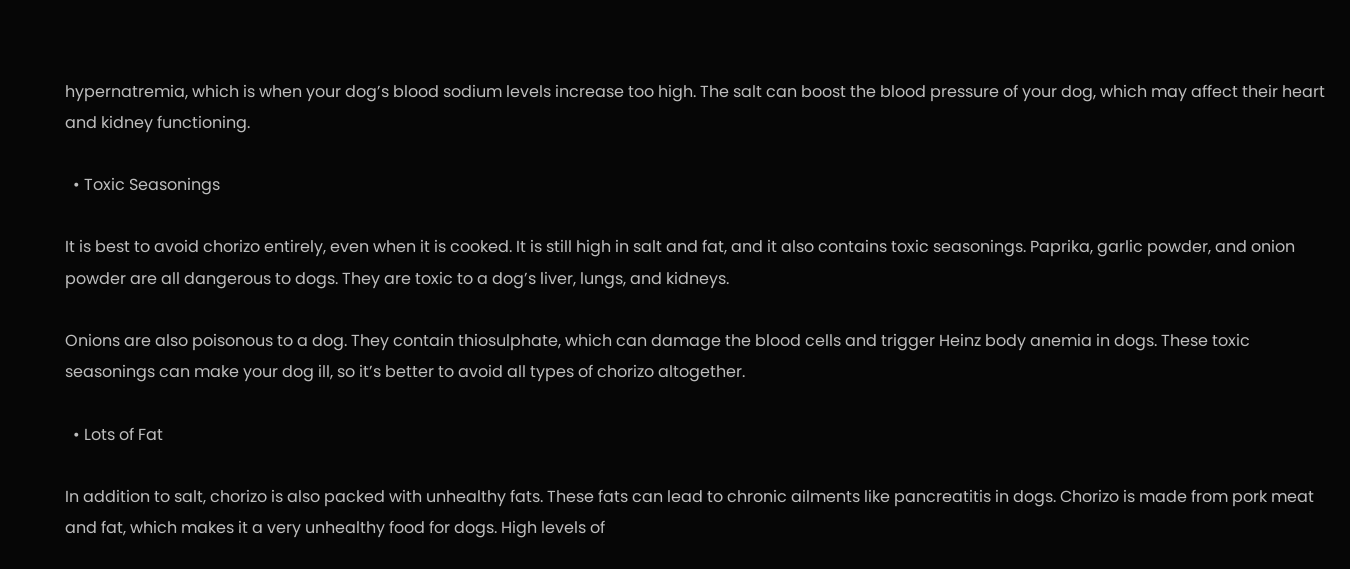hypernatremia, which is when your dog’s blood sodium levels increase too high. The salt can boost the blood pressure of your dog, which may affect their heart and kidney functioning.

  • Toxic Seasonings

It is best to avoid chorizo entirely, even when it is cooked. It is still high in salt and fat, and it also contains toxic seasonings. Paprika, garlic powder, and onion powder are all dangerous to dogs. They are toxic to a dog’s liver, lungs, and kidneys.

Onions are also poisonous to a dog. They contain thiosulphate, which can damage the blood cells and trigger Heinz body anemia in dogs. These toxic seasonings can make your dog ill, so it’s better to avoid all types of chorizo altogether.

  • Lots of Fat

In addition to salt, chorizo is also packed with unhealthy fats. These fats can lead to chronic ailments like pancreatitis in dogs. Chorizo is made from pork meat and fat, which makes it a very unhealthy food for dogs. High levels of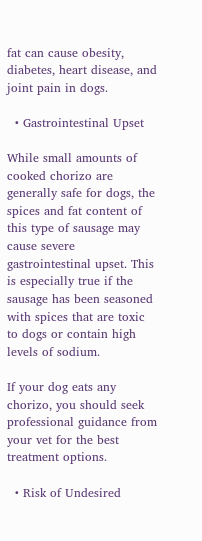fat can cause obesity, diabetes, heart disease, and joint pain in dogs.

  • Gastrointestinal Upset

While small amounts of cooked chorizo are generally safe for dogs, the spices and fat content of this type of sausage may cause severe gastrointestinal upset. This is especially true if the sausage has been seasoned with spices that are toxic to dogs or contain high levels of sodium.

If your dog eats any chorizo, you should seek professional guidance from your vet for the best treatment options.

  • Risk of Undesired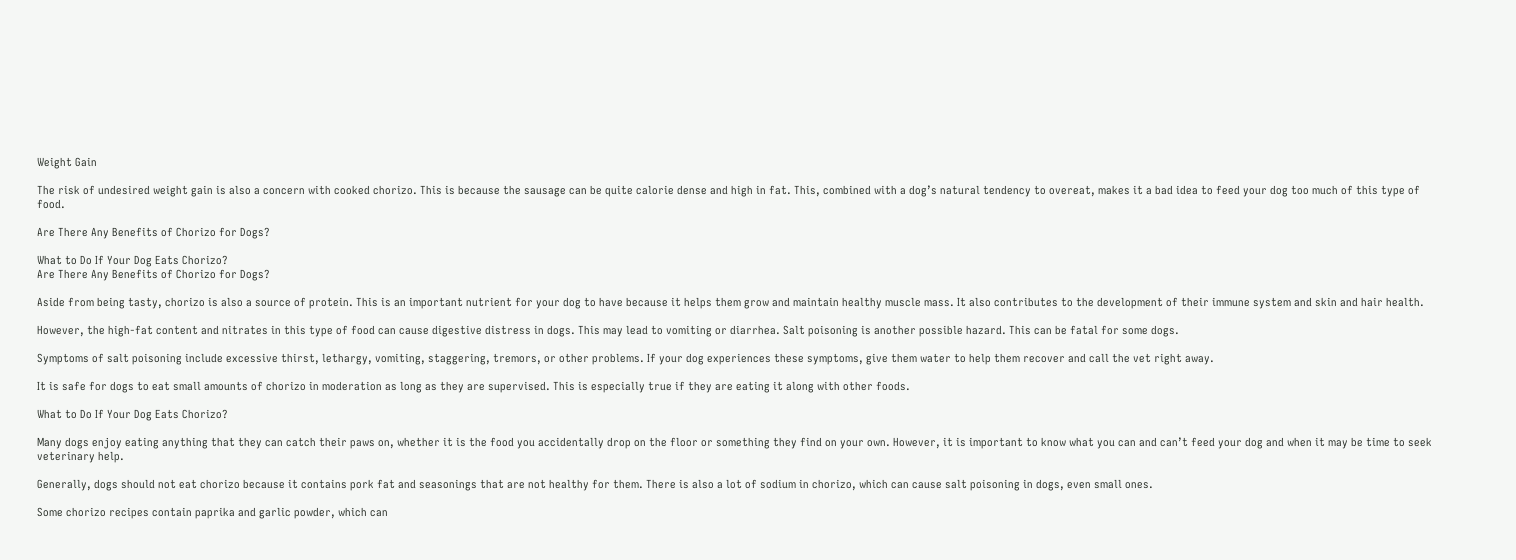Weight Gain

The risk of undesired weight gain is also a concern with cooked chorizo. This is because the sausage can be quite calorie dense and high in fat. This, combined with a dog’s natural tendency to overeat, makes it a bad idea to feed your dog too much of this type of food.

Are There Any Benefits of Chorizo for Dogs?

What to Do If Your Dog Eats Chorizo?
Are There Any Benefits of Chorizo for Dogs?

Aside from being tasty, chorizo is also a source of protein. This is an important nutrient for your dog to have because it helps them grow and maintain healthy muscle mass. It also contributes to the development of their immune system and skin and hair health.

However, the high-fat content and nitrates in this type of food can cause digestive distress in dogs. This may lead to vomiting or diarrhea. Salt poisoning is another possible hazard. This can be fatal for some dogs.

Symptoms of salt poisoning include excessive thirst, lethargy, vomiting, staggering, tremors, or other problems. If your dog experiences these symptoms, give them water to help them recover and call the vet right away.

It is safe for dogs to eat small amounts of chorizo in moderation as long as they are supervised. This is especially true if they are eating it along with other foods.

What to Do If Your Dog Eats Chorizo?

Many dogs enjoy eating anything that they can catch their paws on, whether it is the food you accidentally drop on the floor or something they find on your own. However, it is important to know what you can and can’t feed your dog and when it may be time to seek veterinary help.

Generally, dogs should not eat chorizo because it contains pork fat and seasonings that are not healthy for them. There is also a lot of sodium in chorizo, which can cause salt poisoning in dogs, even small ones.

Some chorizo recipes contain paprika and garlic powder, which can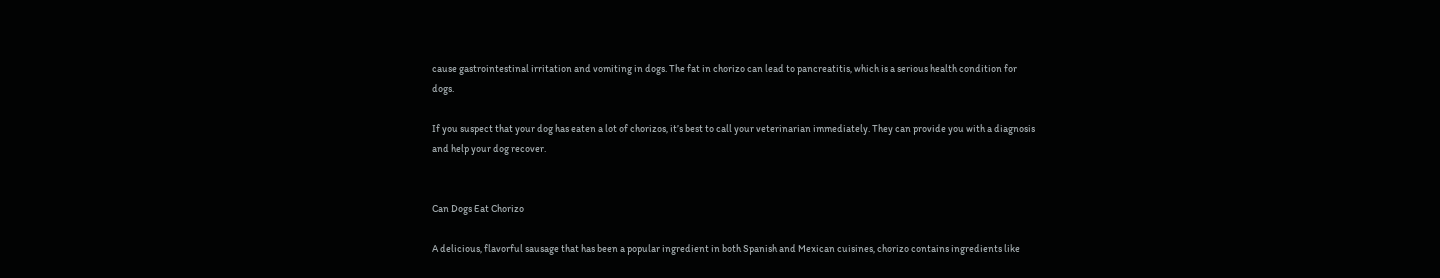cause gastrointestinal irritation and vomiting in dogs. The fat in chorizo can lead to pancreatitis, which is a serious health condition for dogs.

If you suspect that your dog has eaten a lot of chorizos, it’s best to call your veterinarian immediately. They can provide you with a diagnosis and help your dog recover.


Can Dogs Eat Chorizo

A delicious, flavorful sausage that has been a popular ingredient in both Spanish and Mexican cuisines, chorizo contains ingredients like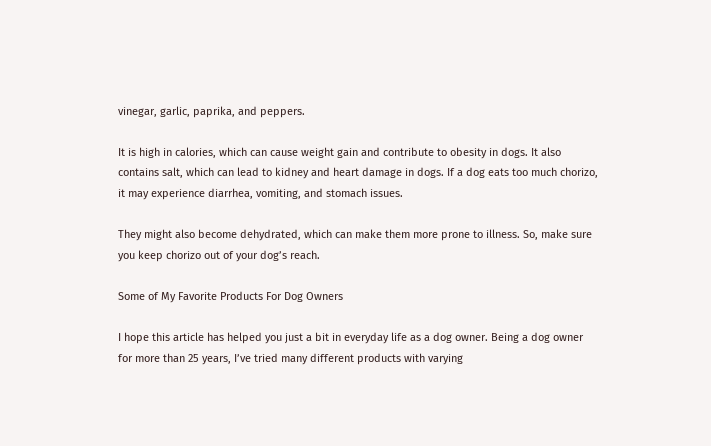vinegar, garlic, paprika, and peppers.

It is high in calories, which can cause weight gain and contribute to obesity in dogs. It also contains salt, which can lead to kidney and heart damage in dogs. If a dog eats too much chorizo, it may experience diarrhea, vomiting, and stomach issues.

They might also become dehydrated, which can make them more prone to illness. So, make sure you keep chorizo out of your dog’s reach.

Some of My Favorite Products For Dog Owners

I hope this article has helped you just a bit in everyday life as a dog owner. Being a dog owner for more than 25 years, I’ve tried many different products with varying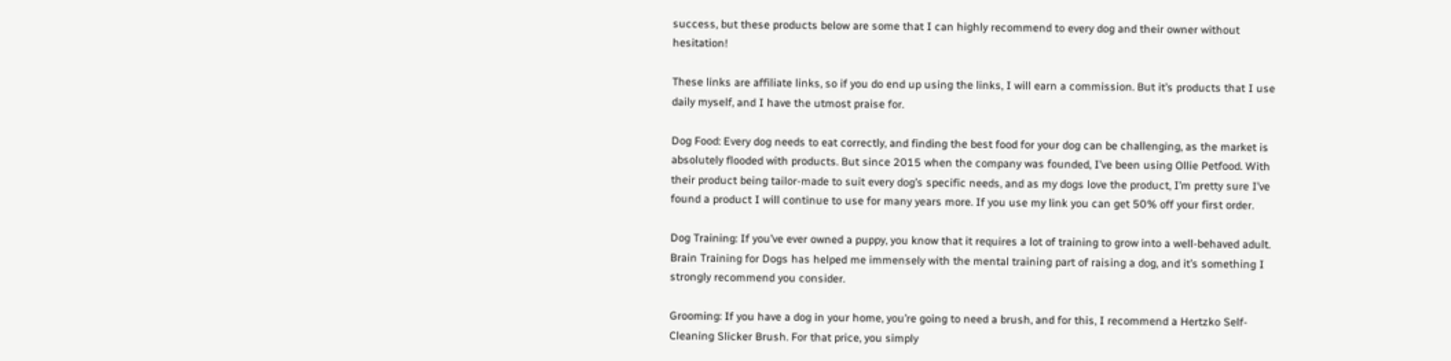success, but these products below are some that I can highly recommend to every dog and their owner without hesitation!

These links are affiliate links, so if you do end up using the links, I will earn a commission. But it’s products that I use daily myself, and I have the utmost praise for.

Dog Food: Every dog needs to eat correctly, and finding the best food for your dog can be challenging, as the market is absolutely flooded with products. But since 2015 when the company was founded, I’ve been using Ollie Petfood. With their product being tailor-made to suit every dog’s specific needs, and as my dogs love the product, I’m pretty sure I’ve found a product I will continue to use for many years more. If you use my link you can get 50% off your first order.

Dog Training: If you’ve ever owned a puppy, you know that it requires a lot of training to grow into a well-behaved adult. Brain Training for Dogs has helped me immensely with the mental training part of raising a dog, and it’s something I strongly recommend you consider.

Grooming: If you have a dog in your home, you’re going to need a brush, and for this, I recommend a Hertzko Self-Cleaning Slicker Brush. For that price, you simply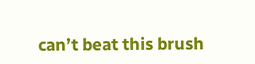can’t beat this brush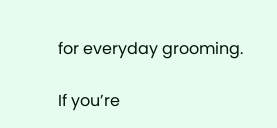for everyday grooming.

If you’re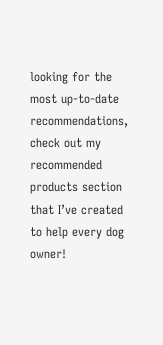looking for the most up-to-date recommendations, check out my recommended products section that I’ve created to help every dog owner!